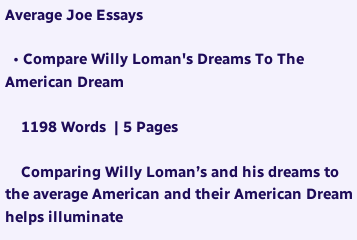Average Joe Essays

  • Compare Willy Loman's Dreams To The American Dream

    1198 Words  | 5 Pages

    Comparing Willy Loman’s and his dreams to the average American and their American Dream helps illuminate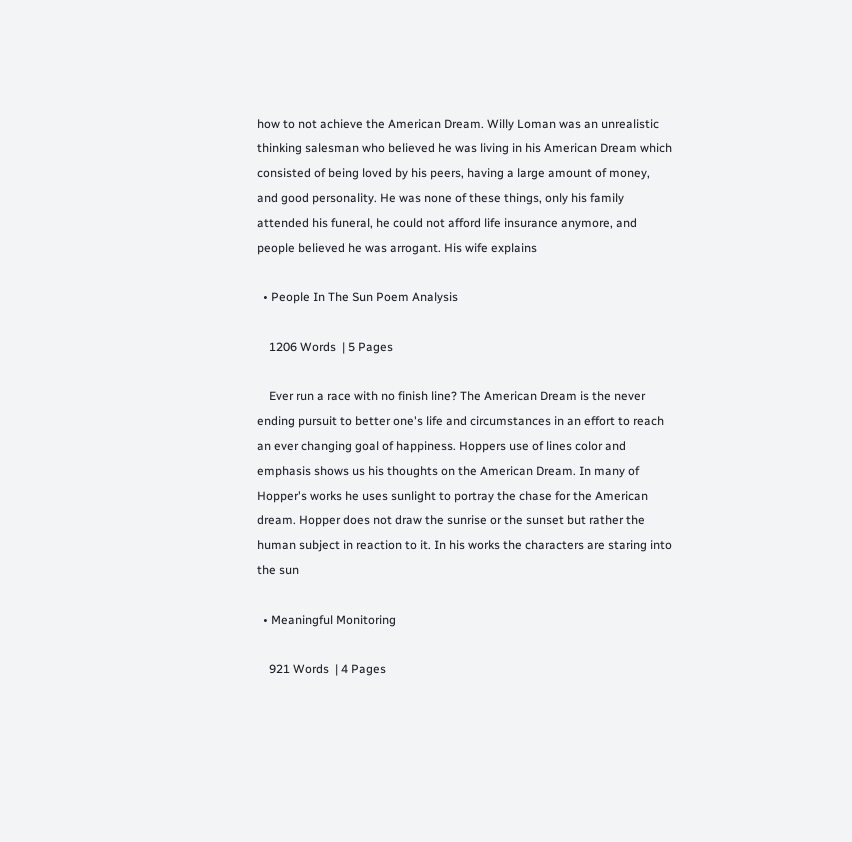how to not achieve the American Dream. Willy Loman was an unrealistic thinking salesman who believed he was living in his American Dream which consisted of being loved by his peers, having a large amount of money, and good personality. He was none of these things, only his family attended his funeral, he could not afford life insurance anymore, and people believed he was arrogant. His wife explains

  • People In The Sun Poem Analysis

    1206 Words  | 5 Pages

    Ever run a race with no finish line? The American Dream is the never ending pursuit to better one's life and circumstances in an effort to reach an ever changing goal of happiness. Hoppers use of lines color and emphasis shows us his thoughts on the American Dream. In many of Hopper's works he uses sunlight to portray the chase for the American dream. Hopper does not draw the sunrise or the sunset but rather the human subject in reaction to it. In his works the characters are staring into the sun

  • Meaningful Monitoring

    921 Words  | 4 Pages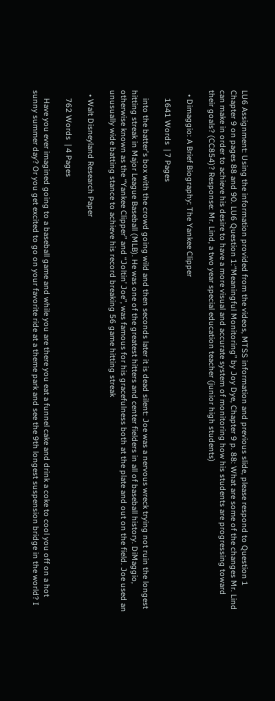LU6 Assignment: Using the information provided from the videos, MTSS information and previous slide, please respond to Question 1 Chapter 9 on pages 88 and 90. LU6 Question 1:“Meaningful Monitoring” by Joy Dye, Chapter 9 p. 88: What are some of the changes Mr. Lind can make in order to achieve his desire to have a more visual and accurate system of monitoring how his students are progressing toward their goals? (CC854)? Response: Mr. Lind, a two year special education teacher (junior high students)

  • Dimaggio: A Brief Biography: The Yankee Clipper

    1641 Words  | 7 Pages

    into the batter's box with the crowd going wild and then seconds later it is dead silent: Joe was a nervous wreck trying not ruin the longest hitting streak in Major League Baseball (MLB). He was one of the greatest hitters and center fielders in all of baseball history. DiMaggio, otherwise known as the “Yankee Clipper” and “Joltin’ Joe”, was famous for his gracefulness both at the plate and out on the field. Joe used an unusually wide batting stance to achieve his record breaking 56 game hitting streak

  • Walt Disneyland Research Paper

    762 Words  | 4 Pages

    Have you ever imagined going to a baseball game and while you are there you eat a funnel cake and drink a coke to cool you off on a hot sunny summer day? Or you get excited to go on your favorite ride at a theme park and see the 9th longest suspension bridge in the world? I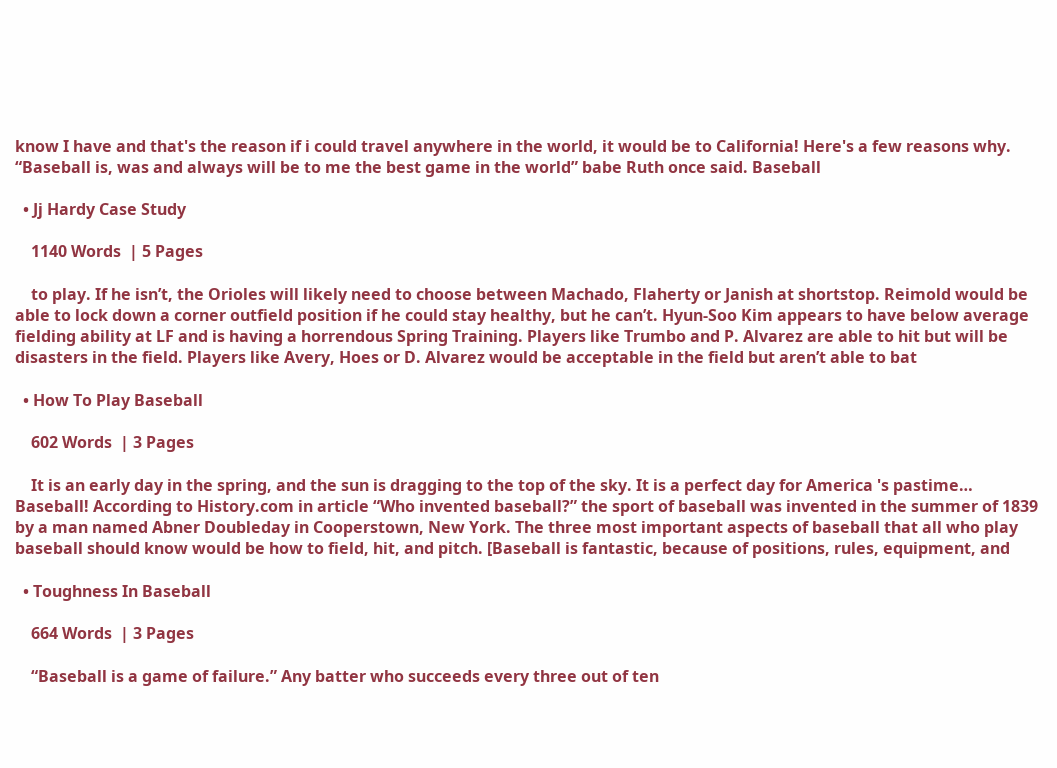know I have and that's the reason if i could travel anywhere in the world, it would be to California! Here's a few reasons why. “Baseball is, was and always will be to me the best game in the world” babe Ruth once said. Baseball

  • Jj Hardy Case Study

    1140 Words  | 5 Pages

    to play. If he isn’t, the Orioles will likely need to choose between Machado, Flaherty or Janish at shortstop. Reimold would be able to lock down a corner outfield position if he could stay healthy, but he can’t. Hyun-Soo Kim appears to have below average fielding ability at LF and is having a horrendous Spring Training. Players like Trumbo and P. Alvarez are able to hit but will be disasters in the field. Players like Avery, Hoes or D. Alvarez would be acceptable in the field but aren’t able to bat

  • How To Play Baseball

    602 Words  | 3 Pages

    It is an early day in the spring, and the sun is dragging to the top of the sky. It is a perfect day for America 's pastime… Baseball! According to History.com in article “Who invented baseball?” the sport of baseball was invented in the summer of 1839 by a man named Abner Doubleday in Cooperstown, New York. The three most important aspects of baseball that all who play baseball should know would be how to field, hit, and pitch. [Baseball is fantastic, because of positions, rules, equipment, and

  • Toughness In Baseball

    664 Words  | 3 Pages

    “Baseball is a game of failure.” Any batter who succeeds every three out of ten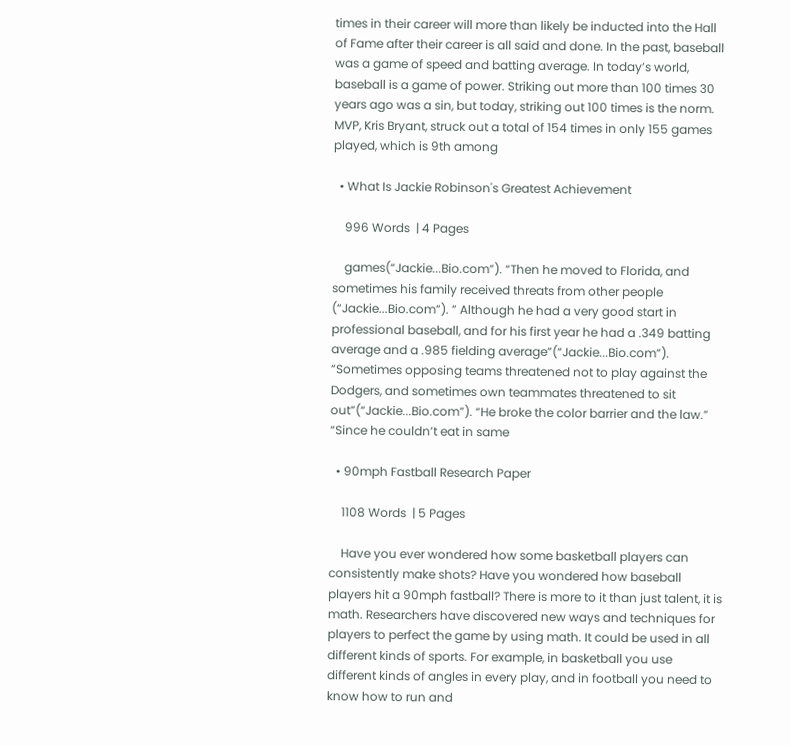times in their career will more than likely be inducted into the Hall of Fame after their career is all said and done. In the past, baseball was a game of speed and batting average. In today’s world, baseball is a game of power. Striking out more than 100 times 30 years ago was a sin, but today, striking out 100 times is the norm. MVP, Kris Bryant, struck out a total of 154 times in only 155 games played, which is 9th among

  • What Is Jackie Robinson's Greatest Achievement

    996 Words  | 4 Pages

    games(“Jackie...Bio.com”). “Then he moved to Florida, and sometimes his family received threats from other people (“Jackie...Bio.com”). ” Although he had a very good start in professional baseball, and for his first year he had a .349 batting average and a .985 fielding average”(“Jackie...Bio.com”). ”Sometimes opposing teams threatened not to play against the Dodgers, and sometimes own teammates threatened to sit out”(“Jackie...Bio.com”). “He broke the color barrier and the law.” “Since he couldn’t eat in same

  • 90mph Fastball Research Paper

    1108 Words  | 5 Pages

    Have you ever wondered how some basketball players can consistently make shots? Have you wondered how baseball players hit a 90mph fastball? There is more to it than just talent, it is math. Researchers have discovered new ways and techniques for players to perfect the game by using math. It could be used in all different kinds of sports. For example, in basketball you use different kinds of angles in every play, and in football you need to know how to run and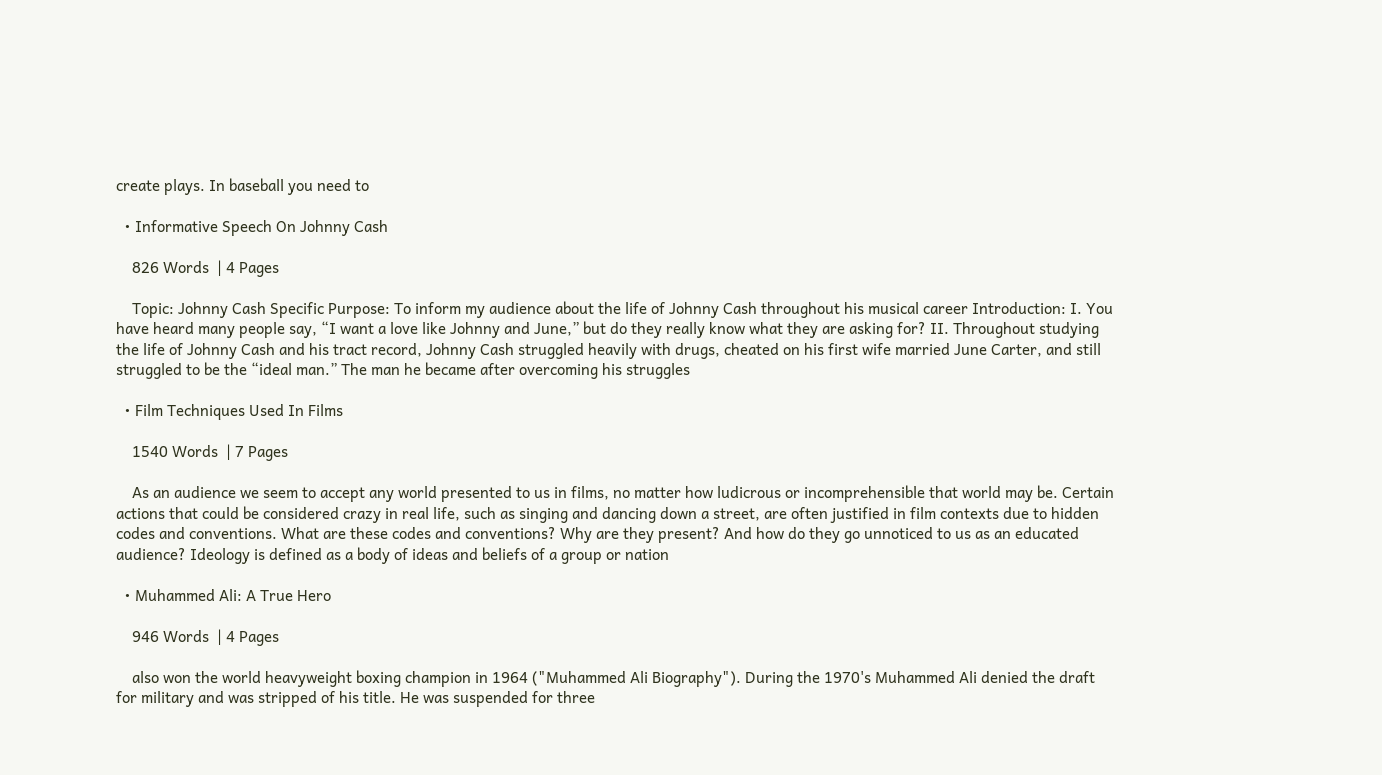create plays. In baseball you need to

  • Informative Speech On Johnny Cash

    826 Words  | 4 Pages

    Topic: Johnny Cash Specific Purpose: To inform my audience about the life of Johnny Cash throughout his musical career Introduction: I. You have heard many people say, “I want a love like Johnny and June,” but do they really know what they are asking for? II. Throughout studying the life of Johnny Cash and his tract record, Johnny Cash struggled heavily with drugs, cheated on his first wife married June Carter, and still struggled to be the “ideal man.” The man he became after overcoming his struggles

  • Film Techniques Used In Films

    1540 Words  | 7 Pages

    As an audience we seem to accept any world presented to us in films, no matter how ludicrous or incomprehensible that world may be. Certain actions that could be considered crazy in real life, such as singing and dancing down a street, are often justified in film contexts due to hidden codes and conventions. What are these codes and conventions? Why are they present? And how do they go unnoticed to us as an educated audience? Ideology is defined as a body of ideas and beliefs of a group or nation

  • Muhammed Ali: A True Hero

    946 Words  | 4 Pages

    also won the world heavyweight boxing champion in 1964 ("Muhammed Ali Biography"). During the 1970's Muhammed Ali denied the draft for military and was stripped of his title. He was suspended for three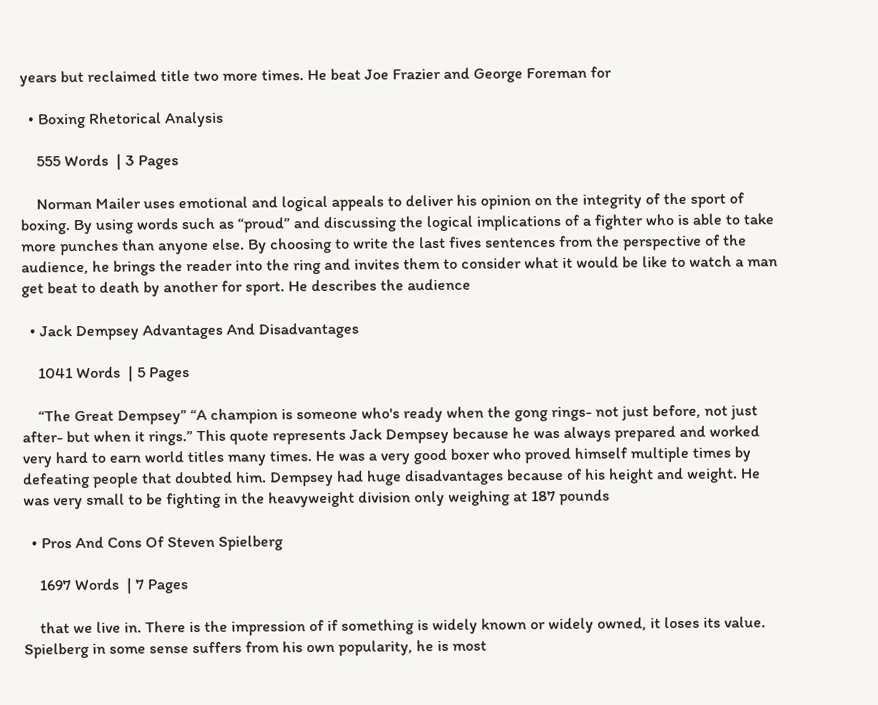years but reclaimed title two more times. He beat Joe Frazier and George Foreman for

  • Boxing Rhetorical Analysis

    555 Words  | 3 Pages

    Norman Mailer uses emotional and logical appeals to deliver his opinion on the integrity of the sport of boxing. By using words such as “proud” and discussing the logical implications of a fighter who is able to take more punches than anyone else. By choosing to write the last fives sentences from the perspective of the audience, he brings the reader into the ring and invites them to consider what it would be like to watch a man get beat to death by another for sport. He describes the audience

  • Jack Dempsey Advantages And Disadvantages

    1041 Words  | 5 Pages

    “The Great Dempsey” “A champion is someone who's ready when the gong rings- not just before, not just after- but when it rings.” This quote represents Jack Dempsey because he was always prepared and worked very hard to earn world titles many times. He was a very good boxer who proved himself multiple times by defeating people that doubted him. Dempsey had huge disadvantages because of his height and weight. He was very small to be fighting in the heavyweight division only weighing at 187 pounds

  • Pros And Cons Of Steven Spielberg

    1697 Words  | 7 Pages

    that we live in. There is the impression of if something is widely known or widely owned, it loses its value. Spielberg in some sense suffers from his own popularity, he is most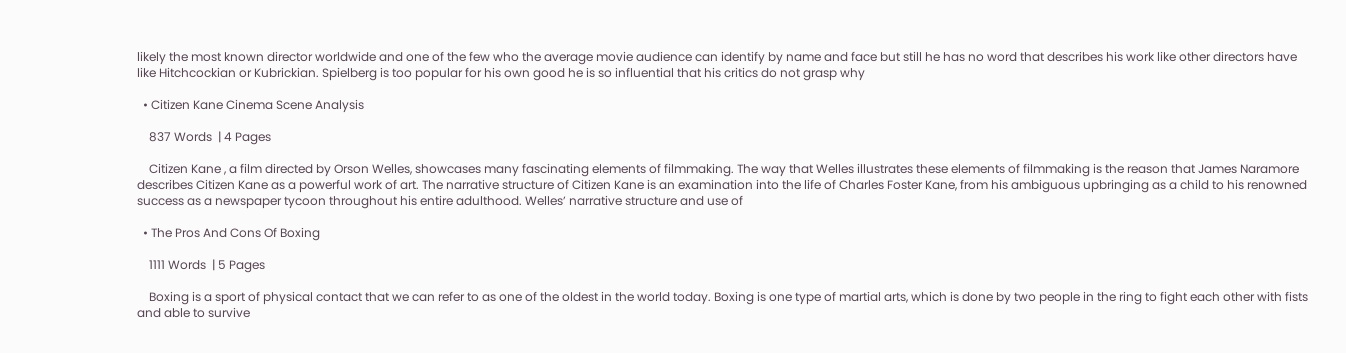likely the most known director worldwide and one of the few who the average movie audience can identify by name and face but still he has no word that describes his work like other directors have like Hitchcockian or Kubrickian. Spielberg is too popular for his own good he is so influential that his critics do not grasp why

  • Citizen Kane Cinema Scene Analysis

    837 Words  | 4 Pages

    Citizen Kane , a film directed by Orson Welles, showcases many fascinating elements of filmmaking. The way that Welles illustrates these elements of filmmaking is the reason that James Naramore describes Citizen Kane as a powerful work of art. The narrative structure of Citizen Kane is an examination into the life of Charles Foster Kane, from his ambiguous upbringing as a child to his renowned success as a newspaper tycoon throughout his entire adulthood. Welles’ narrative structure and use of

  • The Pros And Cons Of Boxing

    1111 Words  | 5 Pages

    Boxing is a sport of physical contact that we can refer to as one of the oldest in the world today. Boxing is one type of martial arts, which is done by two people in the ring to fight each other with fists and able to survive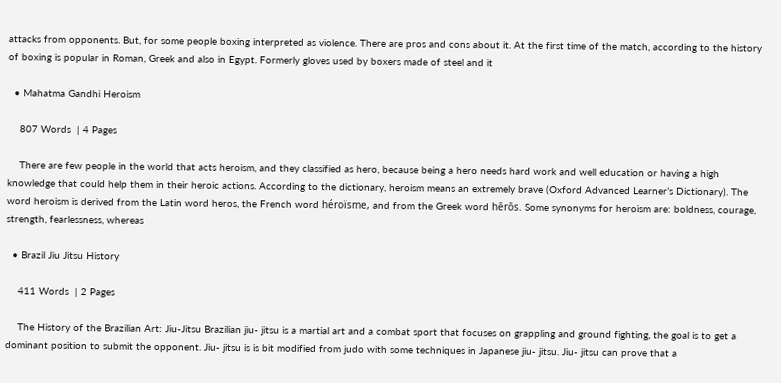attacks from opponents. But, for some people boxing interpreted as violence. There are pros and cons about it. At the first time of the match, according to the history of boxing is popular in Roman, Greek and also in Egypt. Formerly gloves used by boxers made of steel and it

  • Mahatma Gandhi Heroism

    807 Words  | 4 Pages

    There are few people in the world that acts heroism, and they classified as hero, because being a hero needs hard work and well education or having a high knowledge that could help them in their heroic actions. According to the dictionary, heroism means an extremely brave (Oxford Advanced Learner’s Dictionary). The word heroism is derived from the Latin word heros, the French word héroïsme, and from the Greek word hērōs. Some synonyms for heroism are: boldness, courage, strength, fearlessness, whereas

  • Brazil Jiu Jitsu History

    411 Words  | 2 Pages

    The History of the Brazilian Art: Jiu-Jitsu Brazilian jiu- jitsu is a martial art and a combat sport that focuses on grappling and ground fighting, the goal is to get a dominant position to submit the opponent. Jiu- jitsu is is bit modified from judo with some techniques in Japanese jiu- jitsu. Jiu- jitsu can prove that a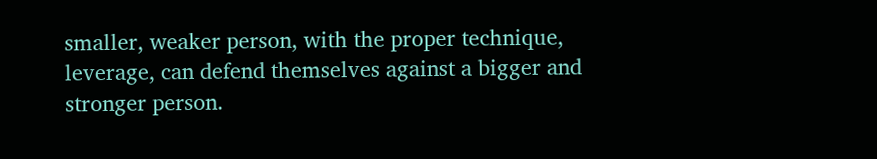smaller, weaker person, with the proper technique, leverage, can defend themselves against a bigger and stronger person.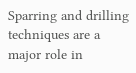Sparring and drilling techniques are a major role in